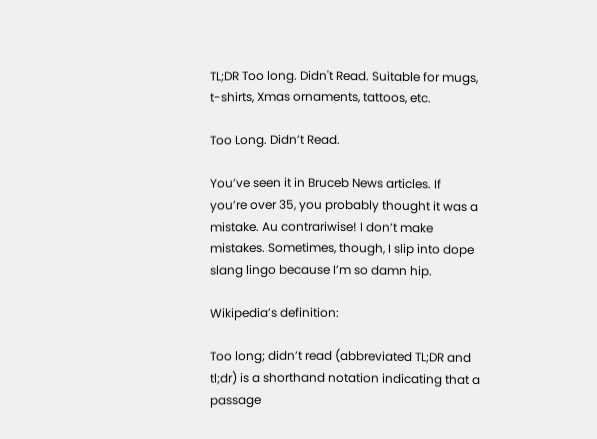TL;DR Too long. Didn't Read. Suitable for mugs, t-shirts, Xmas ornaments, tattoos, etc.

Too Long. Didn’t Read.

You’ve seen it in Bruceb News articles. If you’re over 35, you probably thought it was a mistake. Au contrariwise! I don’t make mistakes. Sometimes, though, I slip into dope slang lingo because I’m so damn hip.

Wikipedia’s definition:

Too long; didn’t read (abbreviated TL;DR and tl;dr) is a shorthand notation indicating that a passage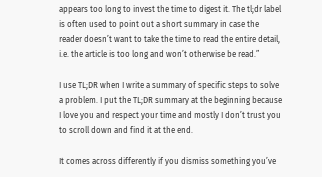appears too long to invest the time to digest it. The tl;dr label is often used to point out a short summary in case the reader doesn’t want to take the time to read the entire detail, i.e. the article is too long and won’t otherwise be read.”

I use TL;DR when I write a summary of specific steps to solve a problem. I put the TL;DR summary at the beginning because I love you and respect your time and mostly I don’t trust you to scroll down and find it at the end.

It comes across differently if you dismiss something you’ve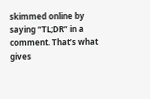skimmed online by saying “TL;DR” in a comment. That’s what gives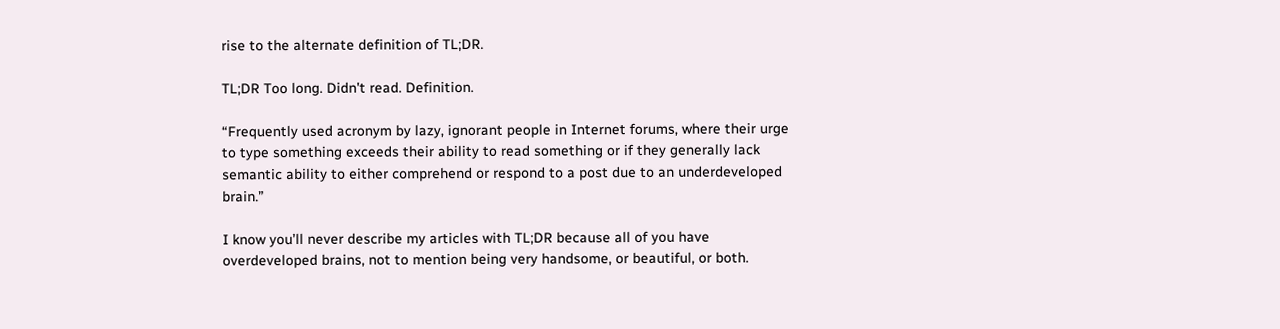rise to the alternate definition of TL;DR.

TL;DR Too long. Didn't read. Definition.

“Frequently used acronym by lazy, ignorant people in Internet forums, where their urge to type something exceeds their ability to read something or if they generally lack semantic ability to either comprehend or respond to a post due to an underdeveloped brain.”

I know you’ll never describe my articles with TL;DR because all of you have overdeveloped brains, not to mention being very handsome, or beautiful, or both.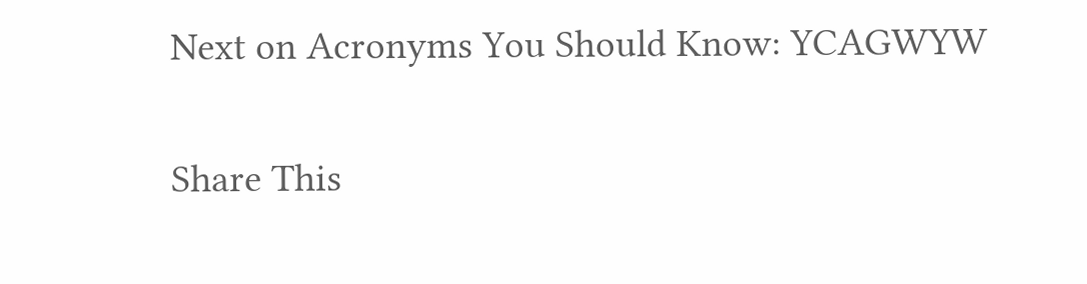Next on Acronyms You Should Know: YCAGWYW

Share This